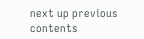next up previous contents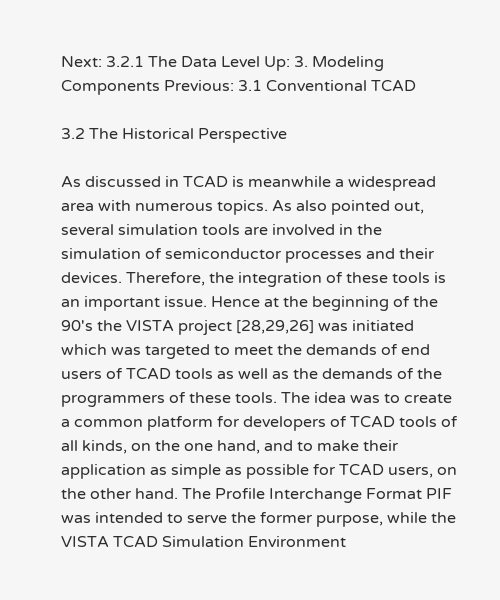Next: 3.2.1 The Data Level Up: 3. Modeling Components Previous: 3.1 Conventional TCAD

3.2 The Historical Perspective

As discussed in TCAD is meanwhile a widespread area with numerous topics. As also pointed out, several simulation tools are involved in the simulation of semiconductor processes and their devices. Therefore, the integration of these tools is an important issue. Hence at the beginning of the 90's the VISTA project [28,29,26] was initiated which was targeted to meet the demands of end users of TCAD tools as well as the demands of the programmers of these tools. The idea was to create a common platform for developers of TCAD tools of all kinds, on the one hand, and to make their application as simple as possible for TCAD users, on the other hand. The Profile Interchange Format PIF was intended to serve the former purpose, while the VISTA TCAD Simulation Environment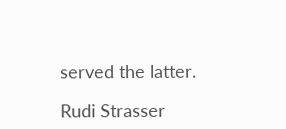served the latter.

Rudi Strasser